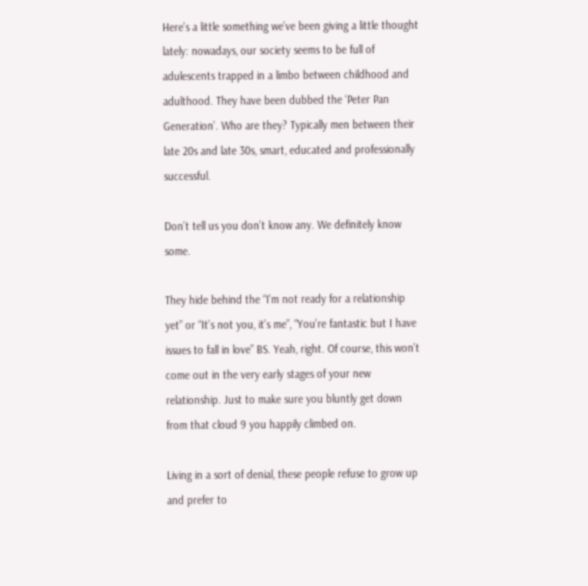Here’s a little something we’ve been giving a little thought lately: nowadays, our society seems to be full of adulescents trapped in a limbo between childhood and adulthood. They have been dubbed the ‘Peter Pan Generation’. Who are they? Typically men between their late 20s and late 30s, smart, educated and professionally successful.

Don’t tell us you don’t know any. We definitely know some.

They hide behind the “I’m not ready for a relationship yet” or “It’s not you, it’s me”, “You’re fantastic but I have issues to fall in love” BS. Yeah, right. Of course, this won’t come out in the very early stages of your new relationship. Just to make sure you bluntly get down from that cloud 9 you happily climbed on.

Living in a sort of denial, these people refuse to grow up and prefer to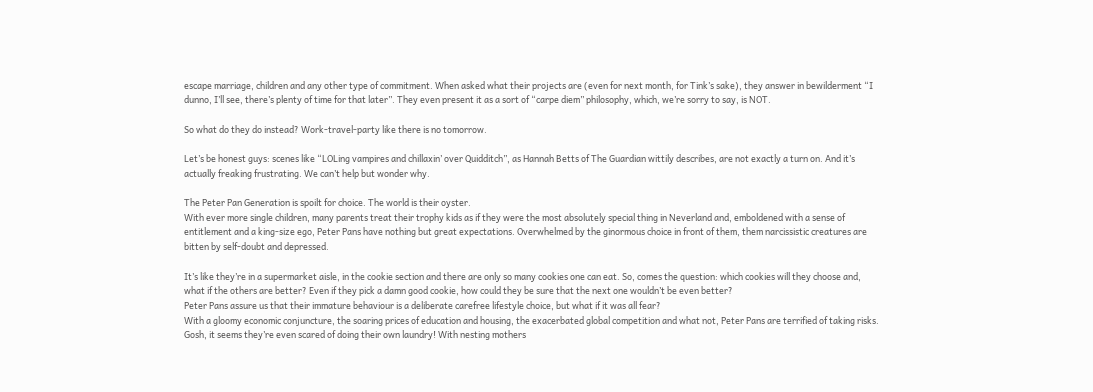escape marriage, children and any other type of commitment. When asked what their projects are (even for next month, for Tink’s sake), they answer in bewilderment “I dunno, I’ll see, there’s plenty of time for that later”. They even present it as a sort of “carpe diem” philosophy, which, we’re sorry to say, is NOT.

So what do they do instead? Work-travel-party like there is no tomorrow.

Let’s be honest guys: scenes like “LOLing vampires and chillaxin’ over Quidditch”, as Hannah Betts of The Guardian wittily describes, are not exactly a turn on. And it’s actually freaking frustrating. We can’t help but wonder why.

The Peter Pan Generation is spoilt for choice. The world is their oyster.
With ever more single children, many parents treat their trophy kids as if they were the most absolutely special thing in Neverland and, emboldened with a sense of entitlement and a king-size ego, Peter Pans have nothing but great expectations. Overwhelmed by the ginormous choice in front of them, them narcissistic creatures are bitten by self-doubt and depressed.

It’s like they’re in a supermarket aisle, in the cookie section and there are only so many cookies one can eat. So, comes the question: which cookies will they choose and, what if the others are better? Even if they pick a damn good cookie, how could they be sure that the next one wouldn’t be even better?
Peter Pans assure us that their immature behaviour is a deliberate carefree lifestyle choice, but what if it was all fear?
With a gloomy economic conjuncture, the soaring prices of education and housing, the exacerbated global competition and what not, Peter Pans are terrified of taking risks.
Gosh, it seems they’re even scared of doing their own laundry! With nesting mothers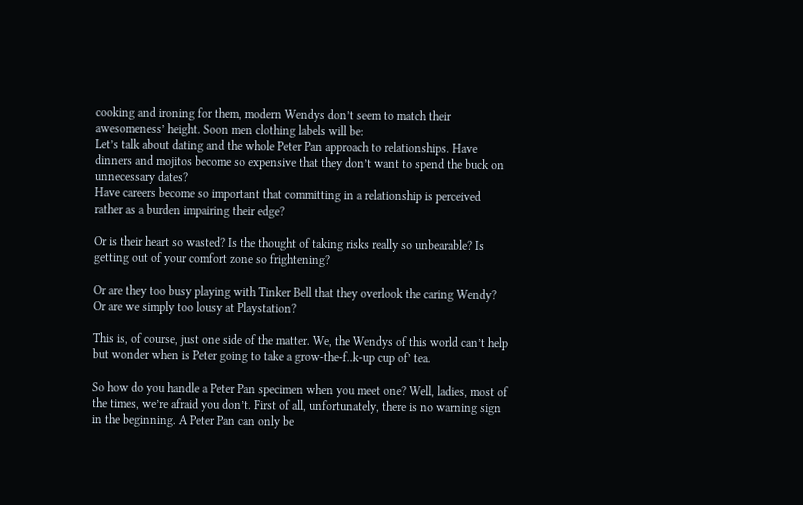cooking and ironing for them, modern Wendys don’t seem to match their awesomeness’ height. Soon men clothing labels will be:
Let’s talk about dating and the whole Peter Pan approach to relationships. Have dinners and mojitos become so expensive that they don’t want to spend the buck on unnecessary dates?
Have careers become so important that committing in a relationship is perceived rather as a burden impairing their edge?

Or is their heart so wasted? Is the thought of taking risks really so unbearable? Is getting out of your comfort zone so frightening?

Or are they too busy playing with Tinker Bell that they overlook the caring Wendy? Or are we simply too lousy at Playstation?

This is, of course, just one side of the matter. We, the Wendys of this world can’t help but wonder when is Peter going to take a grow-the-f..k-up cup of’ tea.

So how do you handle a Peter Pan specimen when you meet one? Well, ladies, most of the times, we’re afraid you don’t. First of all, unfortunately, there is no warning sign in the beginning. A Peter Pan can only be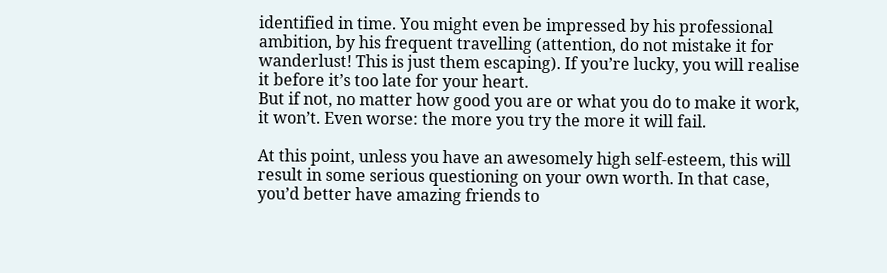identified in time. You might even be impressed by his professional ambition, by his frequent travelling (attention, do not mistake it for wanderlust! This is just them escaping). If you’re lucky, you will realise it before it’s too late for your heart.
But if not, no matter how good you are or what you do to make it work, it won’t. Even worse: the more you try the more it will fail.

At this point, unless you have an awesomely high self-esteem, this will result in some serious questioning on your own worth. In that case, you’d better have amazing friends to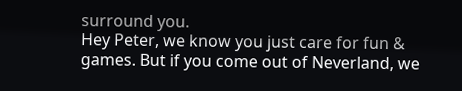surround you.
Hey Peter, we know you just care for fun & games. But if you come out of Neverland, we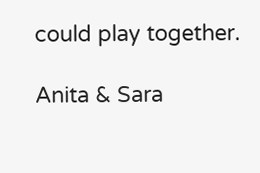could play together.

Anita & Sara